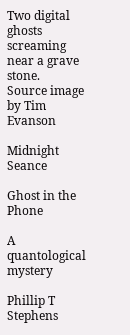Two digital ghosts screaming near a grave stone.
Source image by Tim Evanson

Midnight Seance

Ghost in the Phone

A quantological mystery

Phillip T Stephens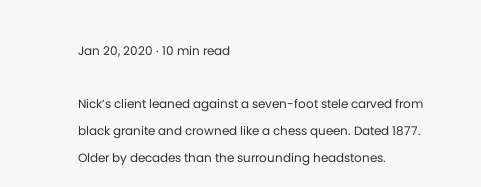Jan 20, 2020 · 10 min read

Nick’s client leaned against a seven-foot stele carved from black granite and crowned like a chess queen. Dated 1877. Older by decades than the surrounding headstones.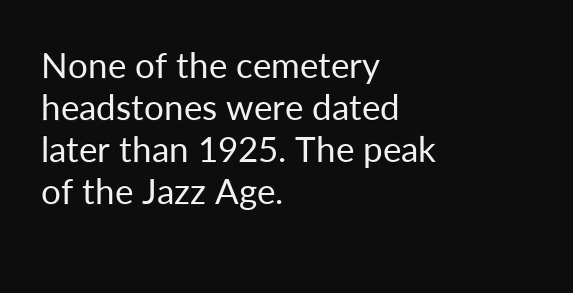None of the cemetery headstones were dated later than 1925. The peak of the Jazz Age.